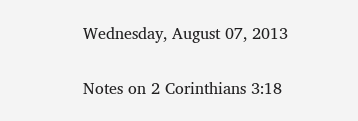Wednesday, August 07, 2013

Notes on 2 Corinthians 3:18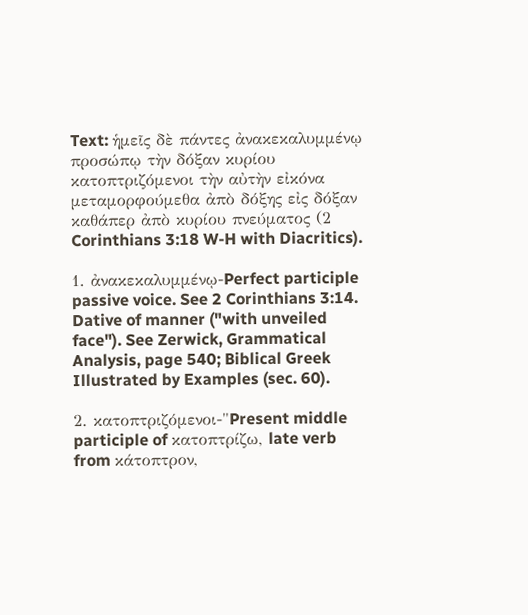Text: ἡμεῖς δὲ πάντες ἀνακεκαλυμμένῳ προσώπῳ τὴν δόξαν κυρίου κατοπτριζόμενοι τὴν αὐτὴν εἰκόνα μεταμορφούμεθα ἀπὸ δόξης εἰς δόξαν καθάπερ ἀπὸ κυρίου πνεύματος (2 Corinthians 3:18 W-H with Diacritics).

1. ἀνακεκαλυμμένῳ-Perfect participle passive voice. See 2 Corinthians 3:14. Dative of manner ("with unveiled face"). See Zerwick, Grammatical Analysis, page 540; Biblical Greek Illustrated by Examples (sec. 60).

2. κατοπτριζόμενοι-"Present middle participle of κατοπτρίζω, late verb from κάτοπτρον,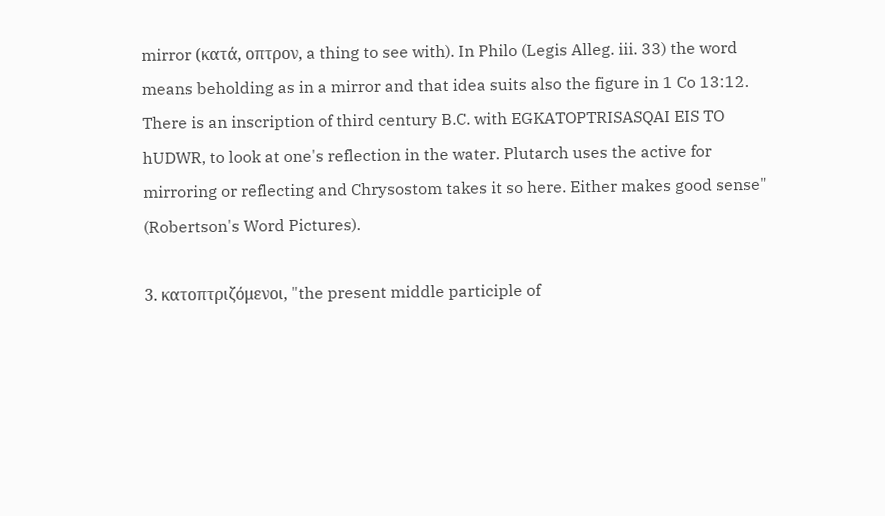mirror (κατά, οπτρον, a thing to see with). In Philo (Legis Alleg. iii. 33) the word means beholding as in a mirror and that idea suits also the figure in 1 Co 13:12. There is an inscription of third century B.C. with EGKATOPTRISASQAI EIS TO hUDWR, to look at one's reflection in the water. Plutarch uses the active for mirroring or reflecting and Chrysostom takes it so here. Either makes good sense" (Robertson's Word Pictures).

3. κατοπτριζόμενοι, "the present middle participle of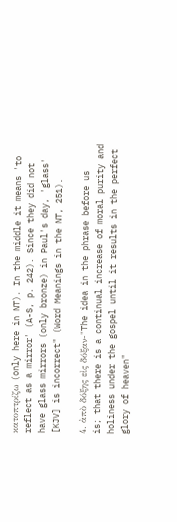κατοπτρίζω (only here in NT). In the middle it means 'to reflect as a mirror' (A-S, p. 242). Since they did not have glass mirrors (only bronze) in Paul's day, 'glass' [KJV] is incorrect" (Word Meanings in the NT, 251).

4. ἀπὸ δόξης εἰς δόξαν-"The idea in the phrase before us is; that there is a continual increase of moral purity and holiness under the gospel until it results in the perfect glory of heaven"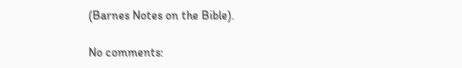(Barnes Notes on the Bible).

No comments: